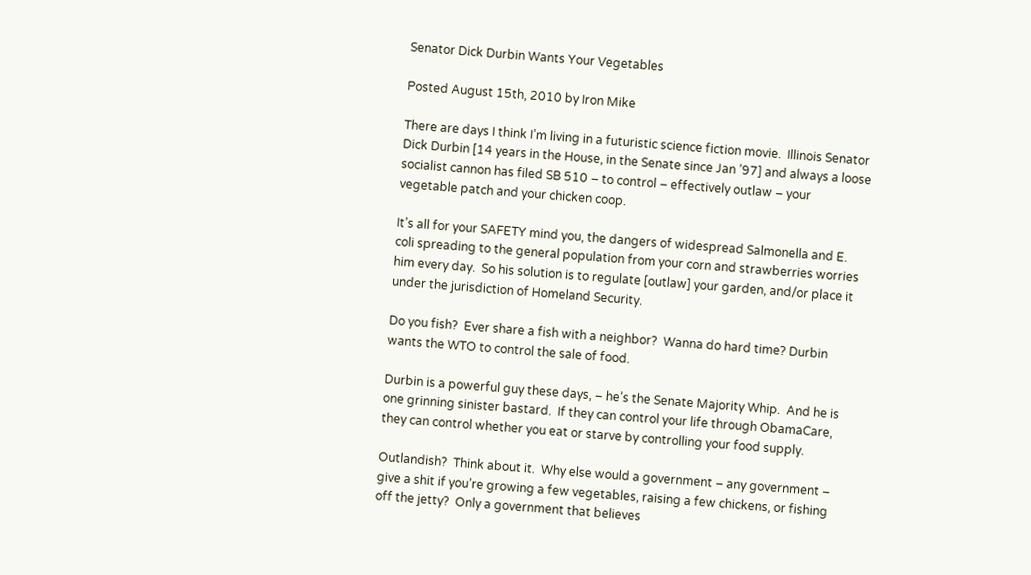Senator Dick Durbin Wants Your Vegetables

Posted August 15th, 2010 by Iron Mike

There are days I think I’m living in a futuristic science fiction movie.  Illinois Senator Dick Durbin [14 years in the House, in the Senate since Jan ’97] and always a loose socialist cannon has filed SB 510 – to control – effectively outlaw – your vegetable patch and your chicken coop.

It’s all for your SAFETY mind you, the dangers of widespread Salmonella and E. coli spreading to the general population from your corn and strawberries worries him every day.  So his solution is to regulate [outlaw] your garden, and/or place it under the jurisdiction of Homeland Security.

Do you fish?  Ever share a fish with a neighbor?  Wanna do hard time? Durbin wants the WTO to control the sale of food.

Durbin is a powerful guy these days, – he’s the Senate Majority Whip.  And he is one grinning sinister bastard.  If they can control your life through ObamaCare, they can control whether you eat or starve by controlling your food supply.

Outlandish?  Think about it.  Why else would a government – any government – give a shit if you’re growing a few vegetables, raising a few chickens, or fishing off the jetty?  Only a government that believes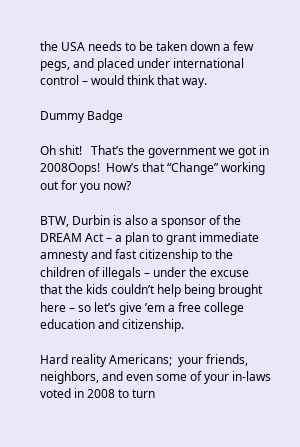the USA needs to be taken down a few pegs, and placed under international control – would think that way.

Dummy Badge

Oh shit!   That’s the government we got in 2008Oops!  How’s that “Change” working out for you now?

BTW, Durbin is also a sponsor of the DREAM Act – a plan to grant immediate amnesty and fast citizenship to the children of illegals – under the excuse that the kids couldn’t help being brought here – so let’s give ’em a free college education and citizenship.

Hard reality Americans;  your friends, neighbors, and even some of your in-laws voted in 2008 to turn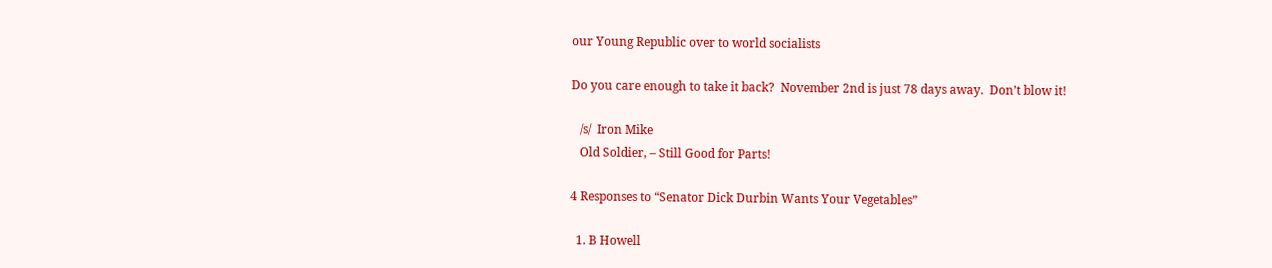our Young Republic over to world socialists

Do you care enough to take it back?  November 2nd is just 78 days away.  Don’t blow it!

   /s/  Iron Mike
   Old Soldier, – Still Good for Parts!

4 Responses to “Senator Dick Durbin Wants Your Vegetables”

  1. B Howell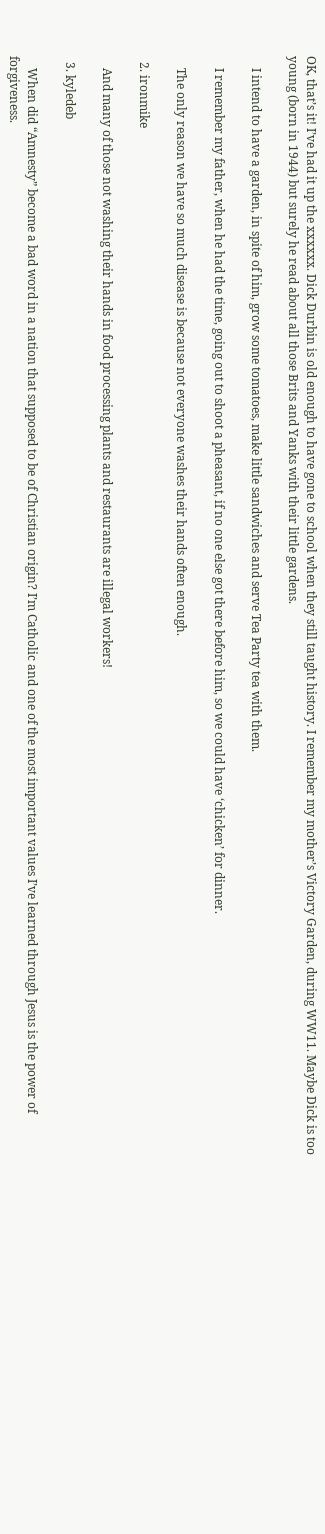OK, that’s it! I’ve had it up the xxxxxx. Dick Durbin is old enough to have gone to school when they still taught history. I remember my mother’s Victory Garden, during WW11. Maybe Dick is too young (born in 1944) but surely he read about all those Brits and Yanks with their little gardens.

    I intend to have a garden, in spite of him, grow some tomatoes, make little sandwiches and serve Tea Party tea with them.

    I remember my father, when he had the time, going out to shoot a pheasant, if no one else got there before him, so we could have ‘chicken’ for dinner.

    The only reason we have so much disease is because not everyone washes their hands often enough.

  2. ironmike

    And many of those not washing their hands in food processing plants and restaurants are illegal workers!

  3. kyledeb

    When did “Amnesty” become a bad word in a nation that supposed to be of Christian origin? I’m Catholic and one of the most important values I’ve learned through Jesus is the power of forgiveness.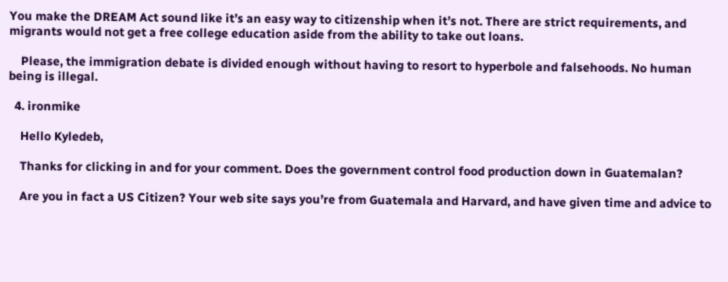You make the DREAM Act sound like it’s an easy way to citizenship when it’s not. There are strict requirements, and migrants would not get a free college education aside from the ability to take out loans.

    Please, the immigration debate is divided enough without having to resort to hyperbole and falsehoods. No human being is illegal.

  4. ironmike

    Hello Kyledeb,

    Thanks for clicking in and for your comment. Does the government control food production down in Guatemalan?

    Are you in fact a US Citizen? Your web site says you’re from Guatemala and Harvard, and have given time and advice to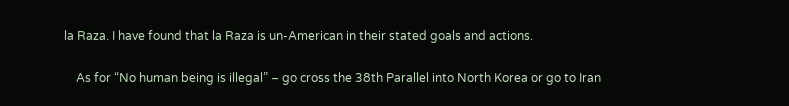la Raza. I have found that la Raza is un-American in their stated goals and actions.

    As for “No human being is illegal” – go cross the 38th Parallel into North Korea or go to Iran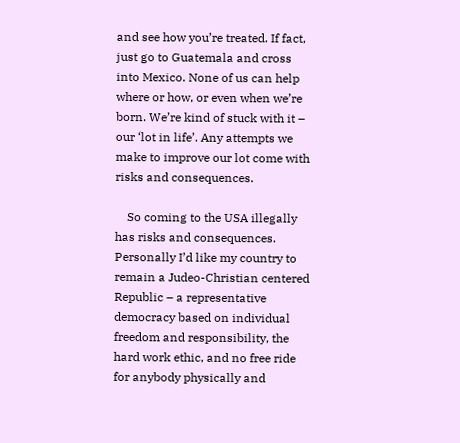and see how you’re treated. If fact, just go to Guatemala and cross into Mexico. None of us can help where or how, or even when we’re born. We’re kind of stuck with it – our ‘lot in life’. Any attempts we make to improve our lot come with risks and consequences.

    So coming to the USA illegally has risks and consequences. Personally I’d like my country to remain a Judeo-Christian centered Republic – a representative democracy based on individual freedom and responsibility, the hard work ethic, and no free ride for anybody physically and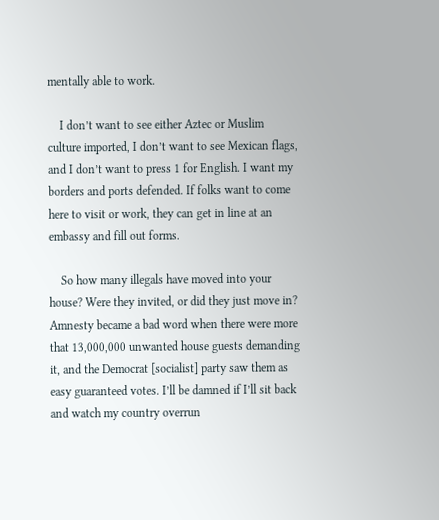mentally able to work.

    I don’t want to see either Aztec or Muslim culture imported, I don’t want to see Mexican flags, and I don’t want to press 1 for English. I want my borders and ports defended. If folks want to come here to visit or work, they can get in line at an embassy and fill out forms.

    So how many illegals have moved into your house? Were they invited, or did they just move in? Amnesty became a bad word when there were more that 13,000,000 unwanted house guests demanding it, and the Democrat [socialist] party saw them as easy guaranteed votes. I’ll be damned if I’ll sit back and watch my country overrun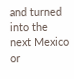and turned into the next Mexico or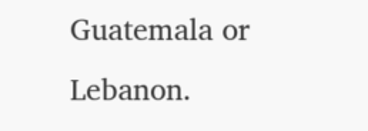Guatemala or Lebanon.